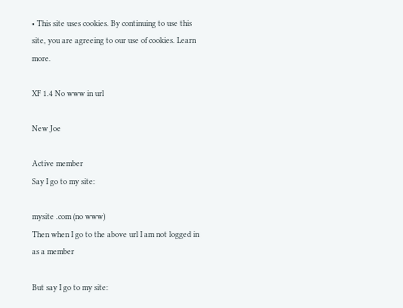• This site uses cookies. By continuing to use this site, you are agreeing to our use of cookies. Learn more.

XF 1.4 No www in url

New Joe

Active member
Say I go to my site:

mysite .com (no www)
Then when I go to the above url I am not logged in as a member

But say I go to my site: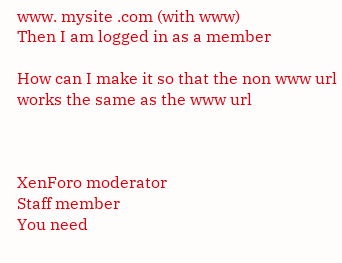www. mysite .com (with www)
Then I am logged in as a member

How can I make it so that the non www url works the same as the www url



XenForo moderator
Staff member
You need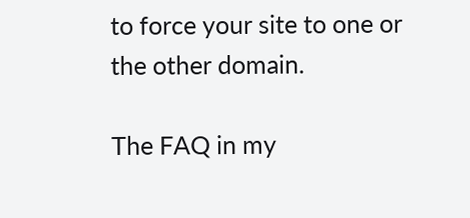to force your site to one or the other domain.

The FAQ in my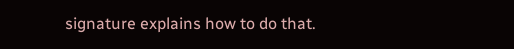signature explains how to do that.